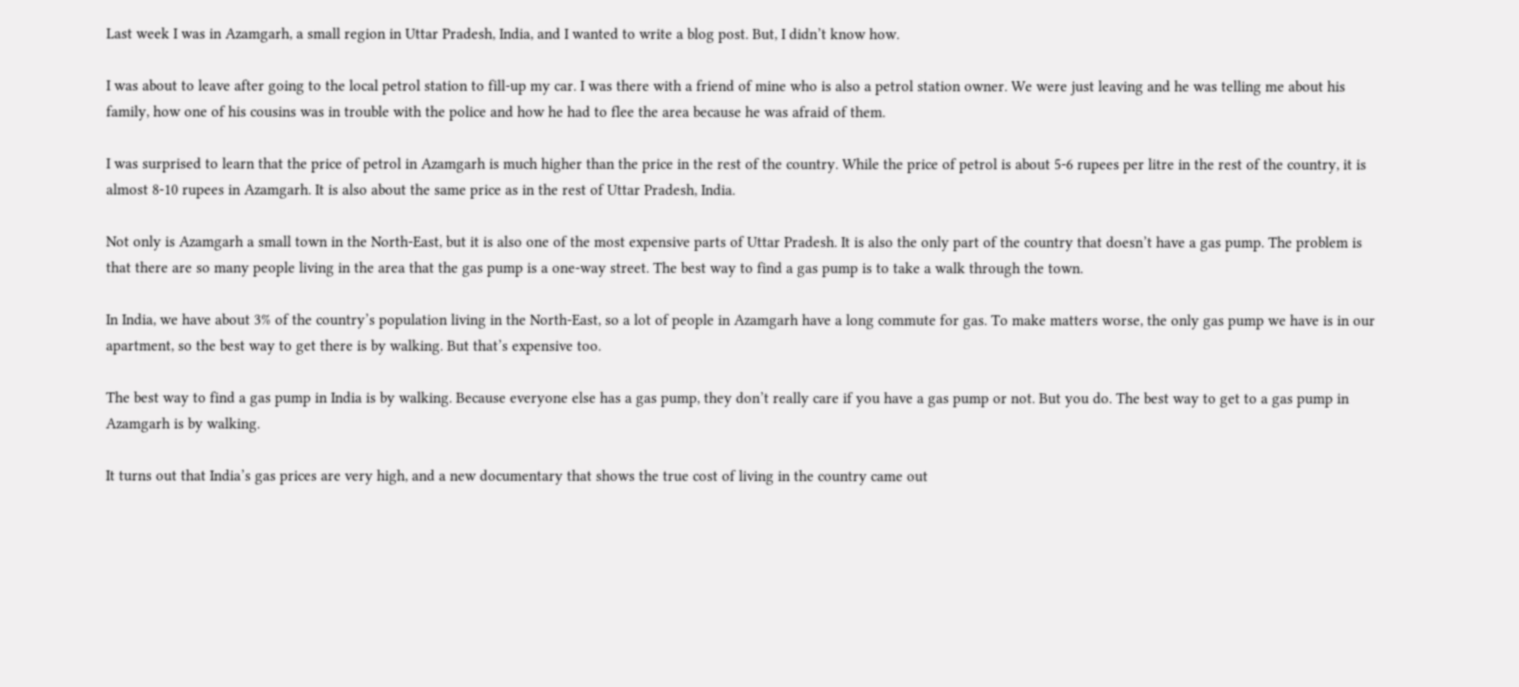Last week I was in Azamgarh, a small region in Uttar Pradesh, India, and I wanted to write a blog post. But, I didn’t know how.

I was about to leave after going to the local petrol station to fill-up my car. I was there with a friend of mine who is also a petrol station owner. We were just leaving and he was telling me about his family, how one of his cousins was in trouble with the police and how he had to flee the area because he was afraid of them.

I was surprised to learn that the price of petrol in Azamgarh is much higher than the price in the rest of the country. While the price of petrol is about 5-6 rupees per litre in the rest of the country, it is almost 8-10 rupees in Azamgarh. It is also about the same price as in the rest of Uttar Pradesh, India.

Not only is Azamgarh a small town in the North-East, but it is also one of the most expensive parts of Uttar Pradesh. It is also the only part of the country that doesn’t have a gas pump. The problem is that there are so many people living in the area that the gas pump is a one-way street. The best way to find a gas pump is to take a walk through the town.

In India, we have about 3% of the country’s population living in the North-East, so a lot of people in Azamgarh have a long commute for gas. To make matters worse, the only gas pump we have is in our apartment, so the best way to get there is by walking. But that’s expensive too.

The best way to find a gas pump in India is by walking. Because everyone else has a gas pump, they don’t really care if you have a gas pump or not. But you do. The best way to get to a gas pump in Azamgarh is by walking.

It turns out that India’s gas prices are very high, and a new documentary that shows the true cost of living in the country came out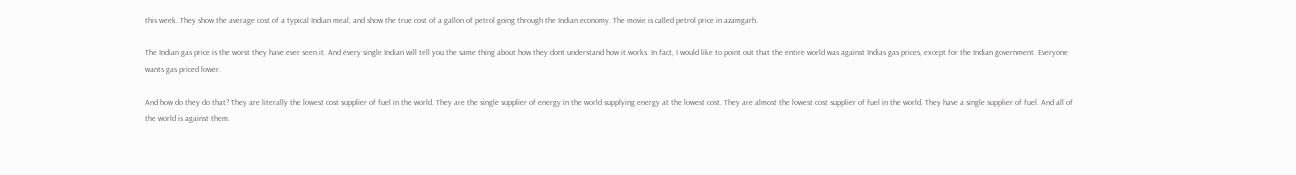this week. They show the average cost of a typical Indian meal, and show the true cost of a gallon of petrol going through the Indian economy. The movie is called petrol price in azamgarh.

The Indian gas price is the worst they have ever seen it. And every single Indian will tell you the same thing about how they dont understand how it works. In fact, I would like to point out that the entire world was against Indias gas prices, except for the Indian government. Everyone wants gas priced lower.

And how do they do that? They are literally the lowest cost supplier of fuel in the world. They are the single supplier of energy in the world supplying energy at the lowest cost. They are almost the lowest cost supplier of fuel in the world. They have a single supplier of fuel. And all of the world is against them.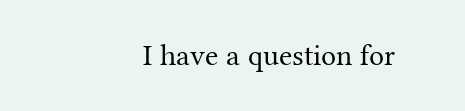I have a question for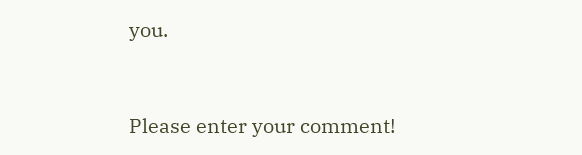you.


Please enter your comment!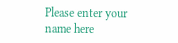Please enter your name here